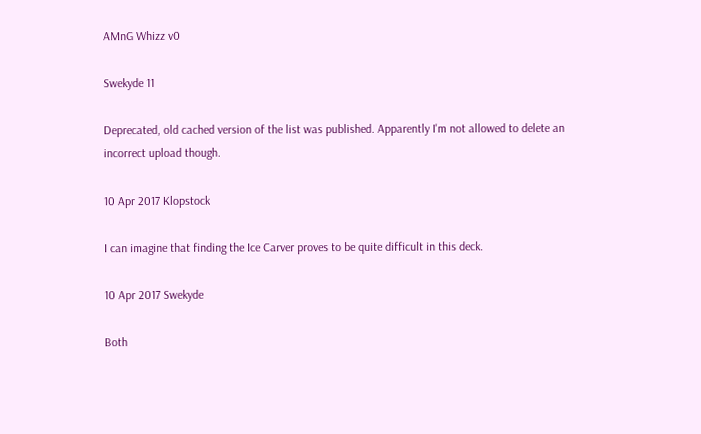AMnG Whizz v0

Swekyde 11

Deprecated, old cached version of the list was published. Apparently I'm not allowed to delete an incorrect upload though.

10 Apr 2017 Klopstock

I can imagine that finding the Ice Carver proves to be quite difficult in this deck.

10 Apr 2017 Swekyde

Both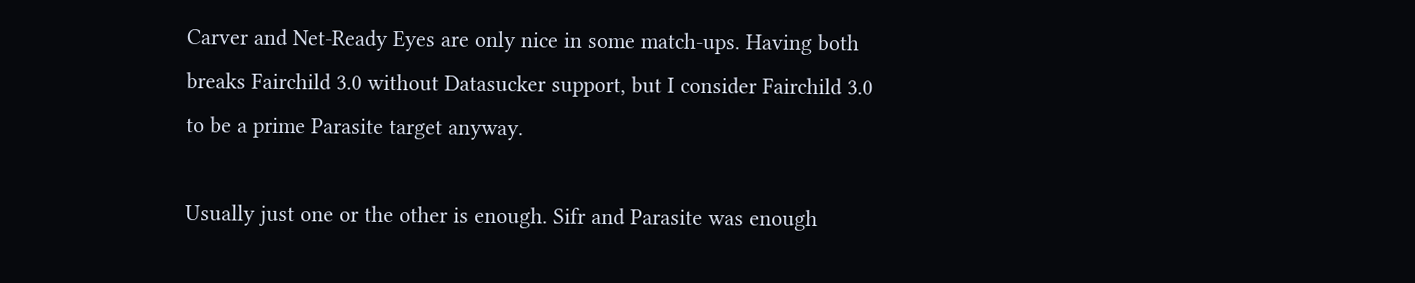Carver and Net-Ready Eyes are only nice in some match-ups. Having both breaks Fairchild 3.0 without Datasucker support, but I consider Fairchild 3.0 to be a prime Parasite target anyway.

Usually just one or the other is enough. Sifr and Parasite was enough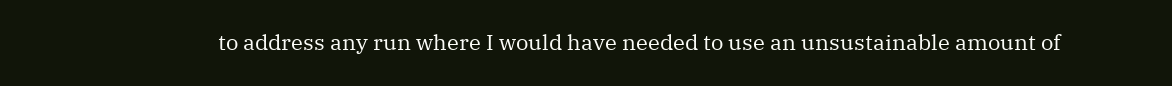to address any run where I would have needed to use an unsustainable amount of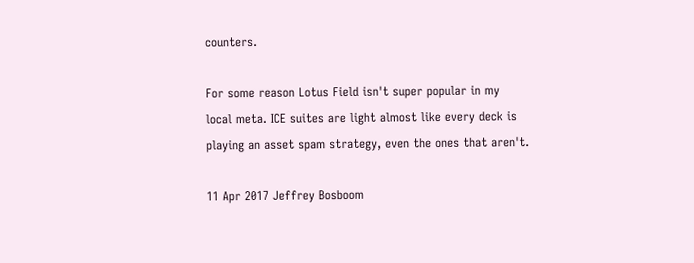counters.

For some reason Lotus Field isn't super popular in my local meta. ICE suites are light almost like every deck is playing an asset spam strategy, even the ones that aren't.

11 Apr 2017 Jeffrey Bosboom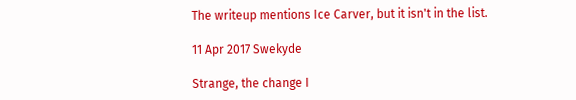The writeup mentions Ice Carver, but it isn't in the list.

11 Apr 2017 Swekyde

Strange, the change I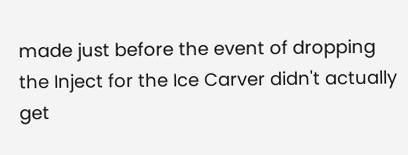made just before the event of dropping the Inject for the Ice Carver didn't actually get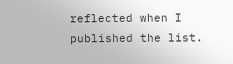reflected when I published the list.